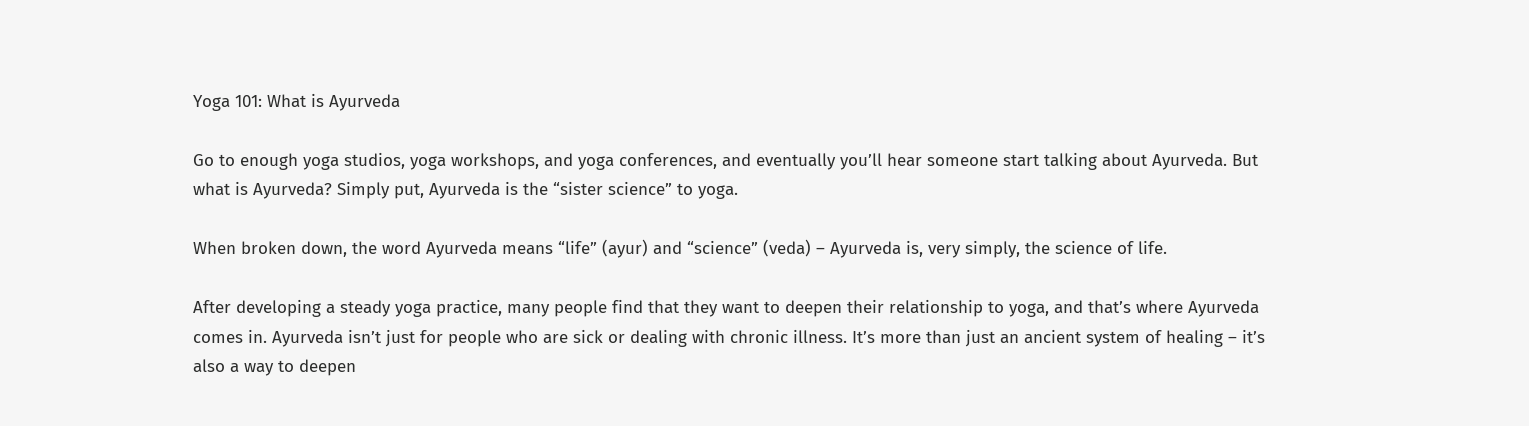Yoga 101: What is Ayurveda

Go to enough yoga studios, yoga workshops, and yoga conferences, and eventually you’ll hear someone start talking about Ayurveda. But what is Ayurveda? Simply put, Ayurveda is the “sister science” to yoga.

When broken down, the word Ayurveda means “life” (ayur) and “science” (veda) – Ayurveda is, very simply, the science of life.

After developing a steady yoga practice, many people find that they want to deepen their relationship to yoga, and that’s where Ayurveda comes in. Ayurveda isn’t just for people who are sick or dealing with chronic illness. It’s more than just an ancient system of healing – it’s also a way to deepen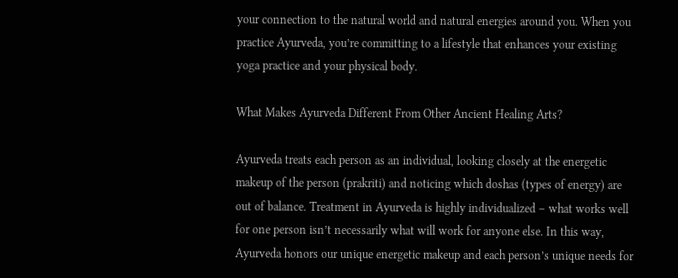your connection to the natural world and natural energies around you. When you practice Ayurveda, you’re committing to a lifestyle that enhances your existing yoga practice and your physical body.

What Makes Ayurveda Different From Other Ancient Healing Arts?

Ayurveda treats each person as an individual, looking closely at the energetic makeup of the person (prakriti) and noticing which doshas (types of energy) are out of balance. Treatment in Ayurveda is highly individualized – what works well for one person isn’t necessarily what will work for anyone else. In this way, Ayurveda honors our unique energetic makeup and each person’s unique needs for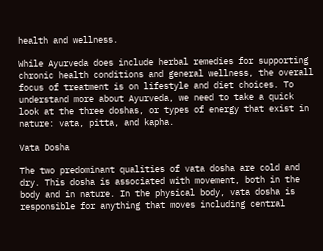health and wellness.

While Ayurveda does include herbal remedies for supporting chronic health conditions and general wellness, the overall focus of treatment is on lifestyle and diet choices. To understand more about Ayurveda, we need to take a quick look at the three doshas, or types of energy that exist in nature: vata, pitta, and kapha.

Vata Dosha

The two predominant qualities of vata dosha are cold and dry. This dosha is associated with movement, both in the body and in nature. In the physical body, vata dosha is responsible for anything that moves including central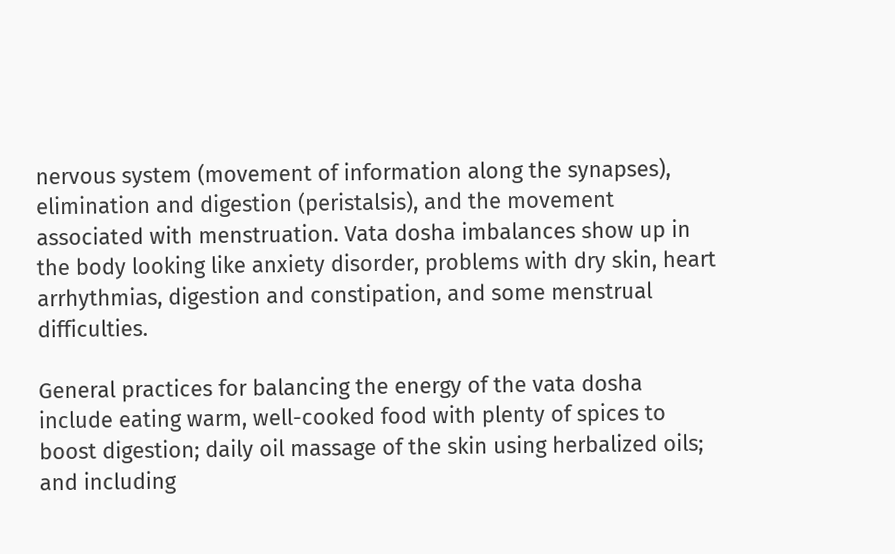nervous system (movement of information along the synapses), elimination and digestion (peristalsis), and the movement associated with menstruation. Vata dosha imbalances show up in the body looking like anxiety disorder, problems with dry skin, heart arrhythmias, digestion and constipation, and some menstrual difficulties.

General practices for balancing the energy of the vata dosha include eating warm, well-cooked food with plenty of spices to boost digestion; daily oil massage of the skin using herbalized oils; and including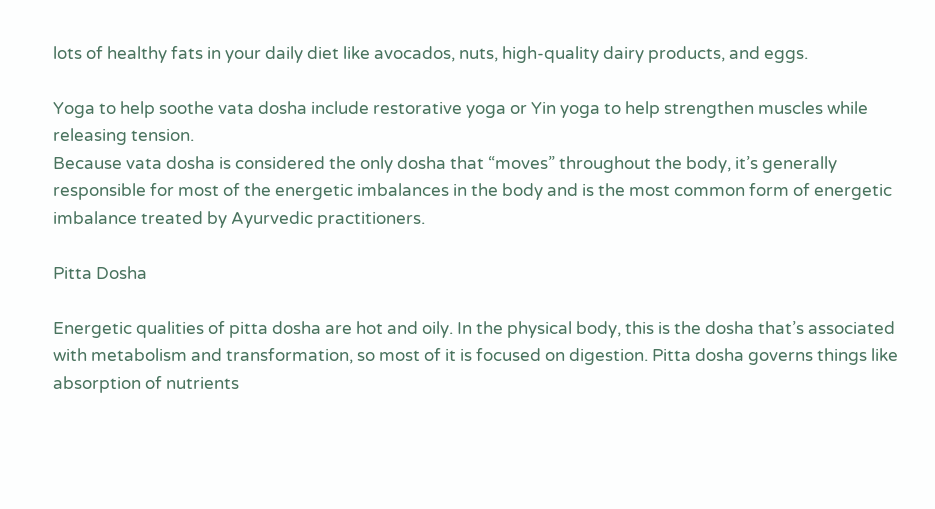lots of healthy fats in your daily diet like avocados, nuts, high-quality dairy products, and eggs.

Yoga to help soothe vata dosha include restorative yoga or Yin yoga to help strengthen muscles while releasing tension.
Because vata dosha is considered the only dosha that “moves” throughout the body, it’s generally responsible for most of the energetic imbalances in the body and is the most common form of energetic imbalance treated by Ayurvedic practitioners.

Pitta Dosha

Energetic qualities of pitta dosha are hot and oily. In the physical body, this is the dosha that’s associated with metabolism and transformation, so most of it is focused on digestion. Pitta dosha governs things like absorption of nutrients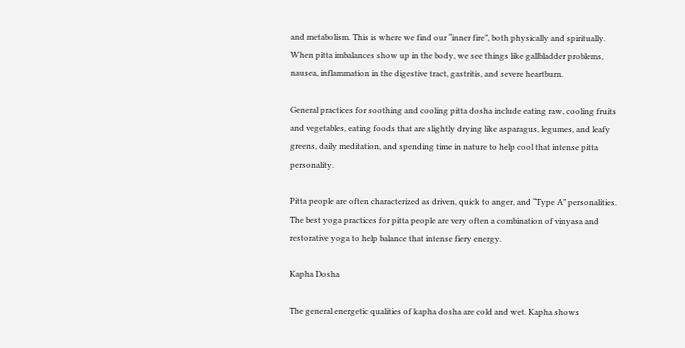and metabolism. This is where we find our “inner fire”, both physically and spiritually. When pitta imbalances show up in the body, we see things like gallbladder problems, nausea, inflammation in the digestive tract, gastritis, and severe heartburn.

General practices for soothing and cooling pitta dosha include eating raw, cooling fruits and vegetables, eating foods that are slightly drying like asparagus, legumes, and leafy greens, daily meditation, and spending time in nature to help cool that intense pitta personality.

Pitta people are often characterized as driven, quick to anger, and “Type A” personalities. The best yoga practices for pitta people are very often a combination of vinyasa and restorative yoga to help balance that intense fiery energy.

Kapha Dosha

The general energetic qualities of kapha dosha are cold and wet. Kapha shows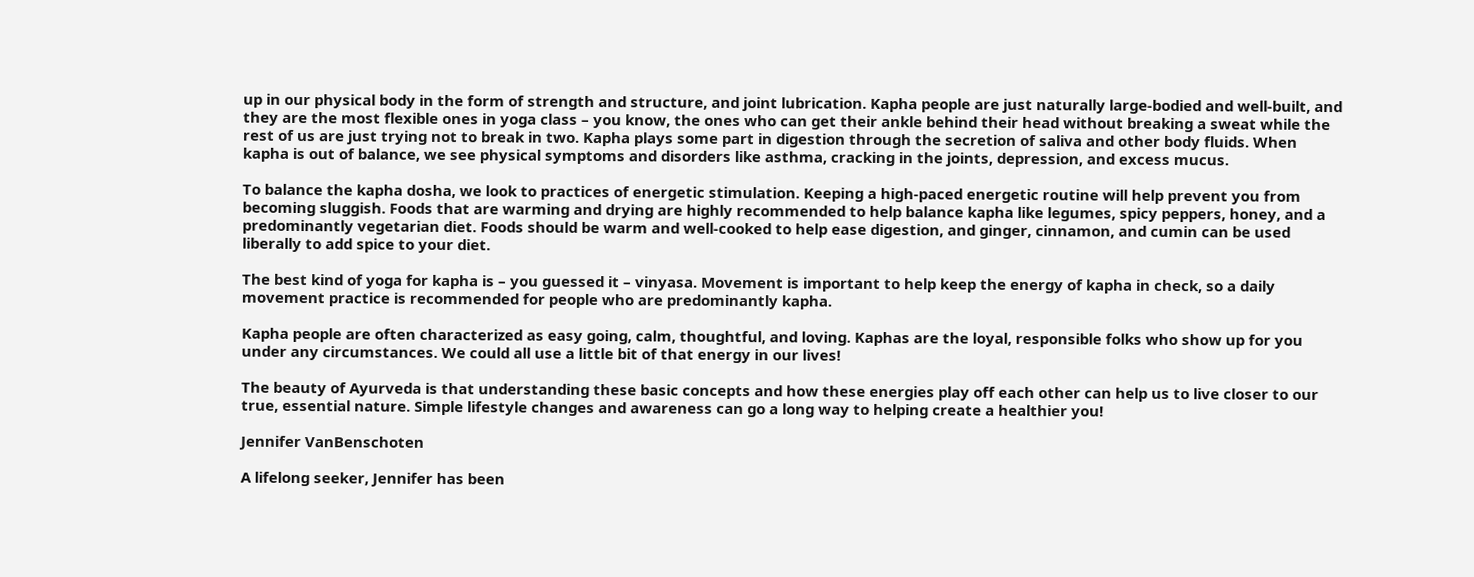up in our physical body in the form of strength and structure, and joint lubrication. Kapha people are just naturally large-bodied and well-built, and they are the most flexible ones in yoga class – you know, the ones who can get their ankle behind their head without breaking a sweat while the rest of us are just trying not to break in two. Kapha plays some part in digestion through the secretion of saliva and other body fluids. When kapha is out of balance, we see physical symptoms and disorders like asthma, cracking in the joints, depression, and excess mucus.

To balance the kapha dosha, we look to practices of energetic stimulation. Keeping a high-paced energetic routine will help prevent you from becoming sluggish. Foods that are warming and drying are highly recommended to help balance kapha like legumes, spicy peppers, honey, and a predominantly vegetarian diet. Foods should be warm and well-cooked to help ease digestion, and ginger, cinnamon, and cumin can be used liberally to add spice to your diet.

The best kind of yoga for kapha is – you guessed it – vinyasa. Movement is important to help keep the energy of kapha in check, so a daily movement practice is recommended for people who are predominantly kapha.

Kapha people are often characterized as easy going, calm, thoughtful, and loving. Kaphas are the loyal, responsible folks who show up for you under any circumstances. We could all use a little bit of that energy in our lives!

The beauty of Ayurveda is that understanding these basic concepts and how these energies play off each other can help us to live closer to our true, essential nature. Simple lifestyle changes and awareness can go a long way to helping create a healthier you!

Jennifer VanBenschoten

A lifelong seeker, Jennifer has been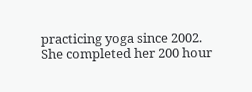practicing yoga since 2002. She completed her 200 hour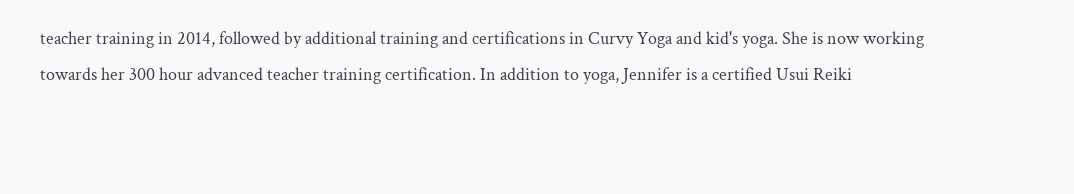teacher training in 2014, followed by additional training and certifications in Curvy Yoga and kid's yoga. She is now working towards her 300 hour advanced teacher training certification. In addition to yoga, Jennifer is a certified Usui Reiki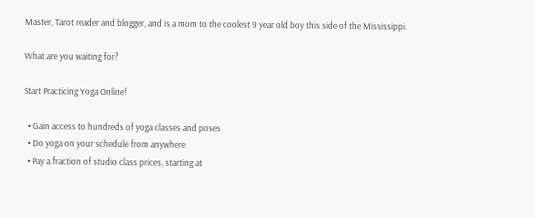Master, Tarot reader and blogger, and is a mom to the coolest 9 year old boy this side of the Mississippi.

What are you waiting for?

Start Practicing Yoga Online!

  • Gain access to hundreds of yoga classes and poses
  • Do yoga on your schedule from anywhere
  • Pay a fraction of studio class prices, starting at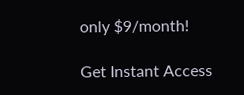only $9/month!

Get Instant Access